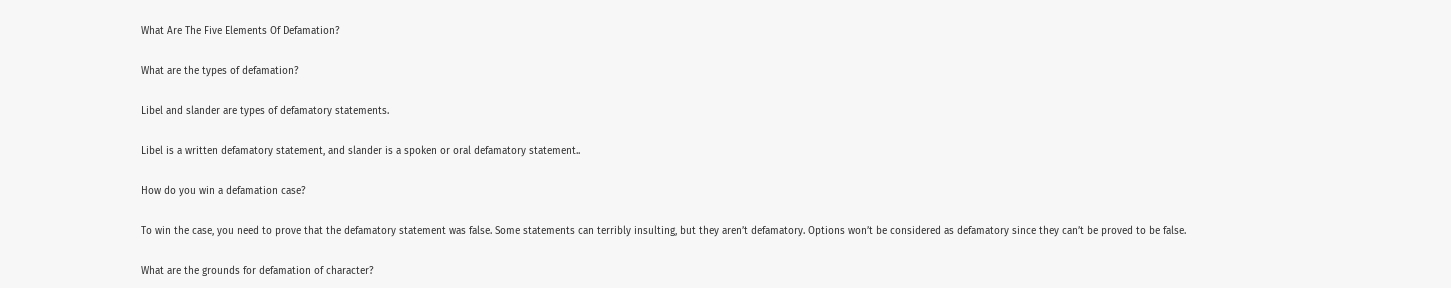What Are The Five Elements Of Defamation?

What are the types of defamation?

Libel and slander are types of defamatory statements.

Libel is a written defamatory statement, and slander is a spoken or oral defamatory statement..

How do you win a defamation case?

To win the case, you need to prove that the defamatory statement was false. Some statements can terribly insulting, but they aren’t defamatory. Options won’t be considered as defamatory since they can’t be proved to be false.

What are the grounds for defamation of character?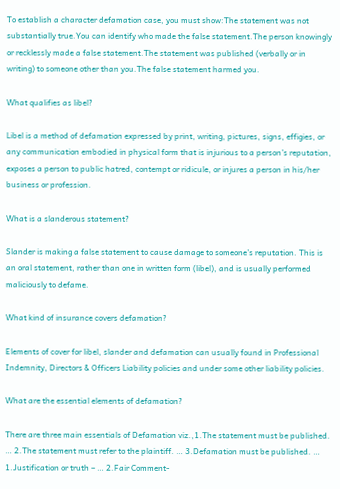To establish a character defamation case, you must show:The statement was not substantially true.You can identify who made the false statement.The person knowingly or recklessly made a false statement.The statement was published (verbally or in writing) to someone other than you.The false statement harmed you.

What qualifies as libel?

Libel is a method of defamation expressed by print, writing, pictures, signs, effigies, or any communication embodied in physical form that is injurious to a person’s reputation, exposes a person to public hatred, contempt or ridicule, or injures a person in his/her business or profession.

What is a slanderous statement?

Slander is making a false statement to cause damage to someone’s reputation. This is an oral statement, rather than one in written form (libel), and is usually performed maliciously to defame.

What kind of insurance covers defamation?

Elements of cover for libel, slander and defamation can usually found in Professional Indemnity, Directors & Officers Liability policies and under some other liability policies.

What are the essential elements of defamation?

There are three main essentials of Defamation viz.,1.The statement must be published. … 2.The statement must refer to the plaintiff. … 3.Defamation must be published. … 1.Justification or truth – … 2.Fair Comment-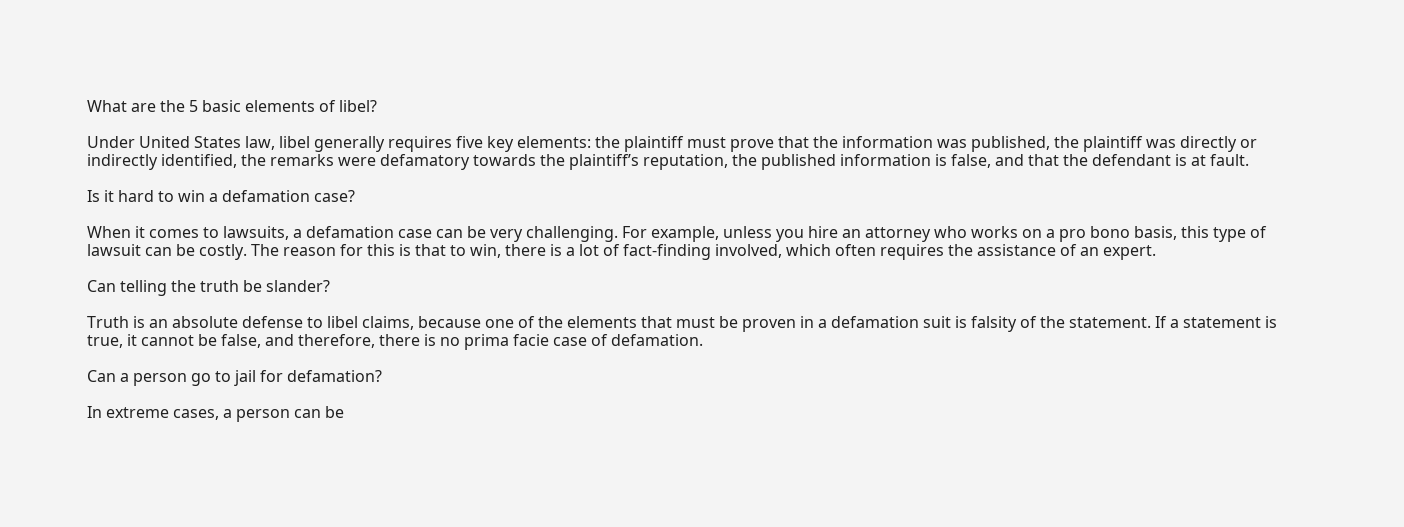What are the 5 basic elements of libel?

Under United States law, libel generally requires five key elements: the plaintiff must prove that the information was published, the plaintiff was directly or indirectly identified, the remarks were defamatory towards the plaintiff’s reputation, the published information is false, and that the defendant is at fault.

Is it hard to win a defamation case?

When it comes to lawsuits, a defamation case can be very challenging. For example, unless you hire an attorney who works on a pro bono basis, this type of lawsuit can be costly. The reason for this is that to win, there is a lot of fact-finding involved, which often requires the assistance of an expert.

Can telling the truth be slander?

Truth is an absolute defense to libel claims, because one of the elements that must be proven in a defamation suit is falsity of the statement. If a statement is true, it cannot be false, and therefore, there is no prima facie case of defamation.

Can a person go to jail for defamation?

In extreme cases, a person can be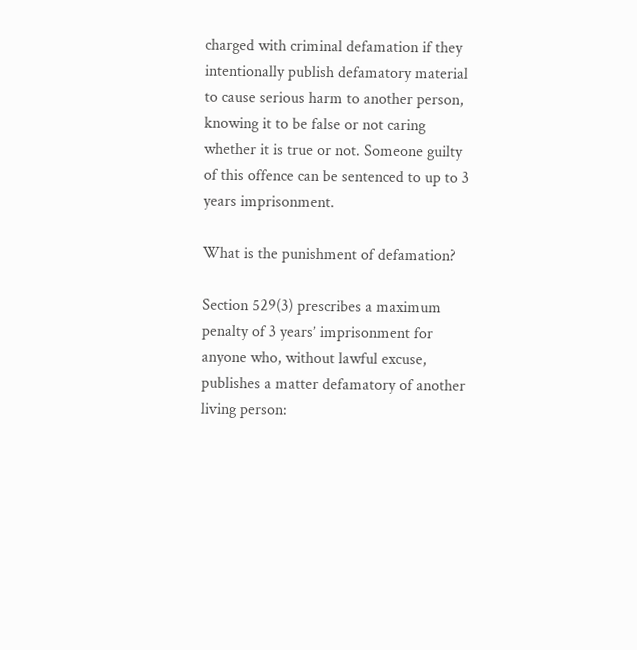charged with criminal defamation if they intentionally publish defamatory material to cause serious harm to another person, knowing it to be false or not caring whether it is true or not. Someone guilty of this offence can be sentenced to up to 3 years imprisonment.

What is the punishment of defamation?

Section 529(3) prescribes a maximum penalty of 3 years’ imprisonment for anyone who, without lawful excuse, publishes a matter defamatory of another living person: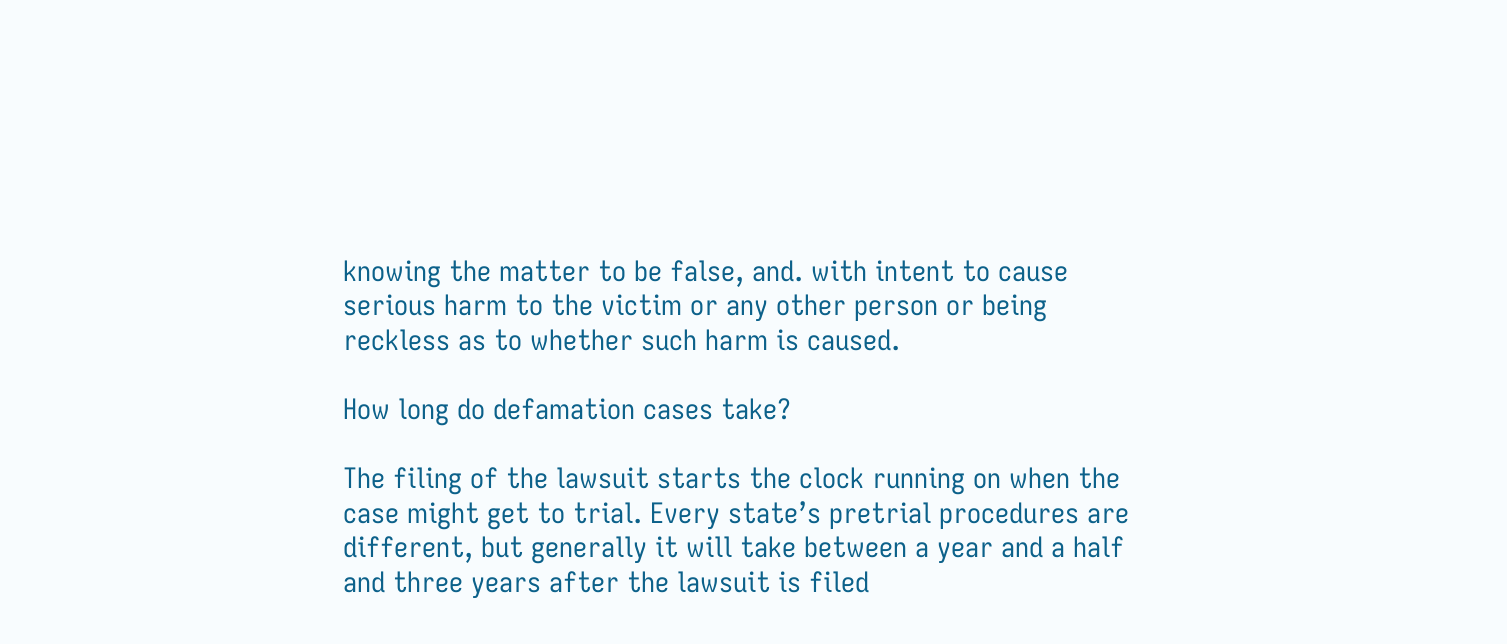knowing the matter to be false, and. with intent to cause serious harm to the victim or any other person or being reckless as to whether such harm is caused.

How long do defamation cases take?

The filing of the lawsuit starts the clock running on when the case might get to trial. Every state’s pretrial procedures are different, but generally it will take between a year and a half and three years after the lawsuit is filed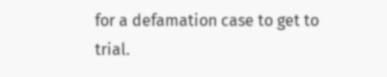for a defamation case to get to trial.